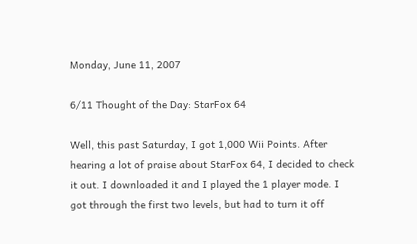Monday, June 11, 2007

6/11 Thought of the Day: StarFox 64

Well, this past Saturday, I got 1,000 Wii Points. After hearing a lot of praise about StarFox 64, I decided to check it out. I downloaded it and I played the 1 player mode. I got through the first two levels, but had to turn it off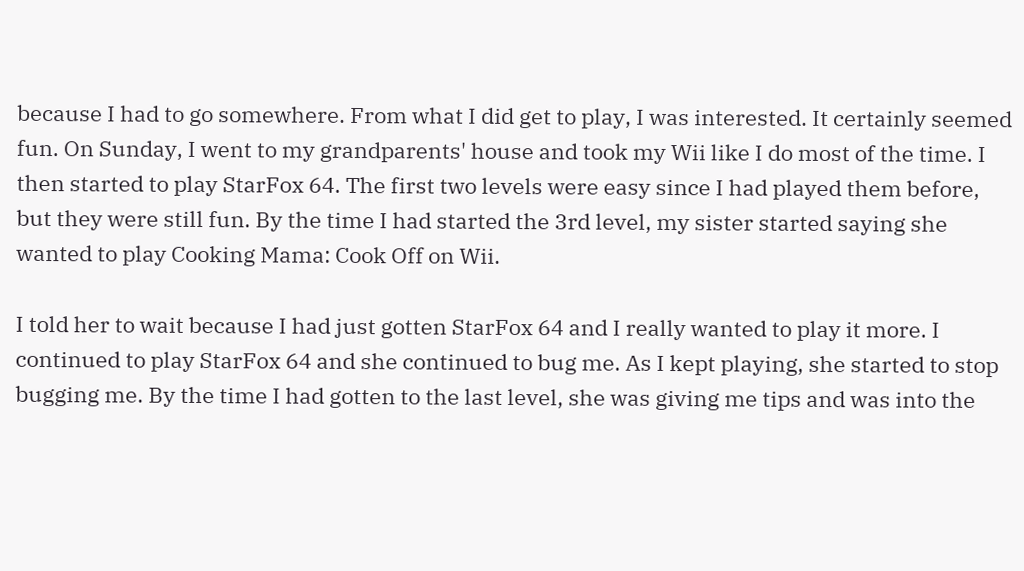because I had to go somewhere. From what I did get to play, I was interested. It certainly seemed fun. On Sunday, I went to my grandparents' house and took my Wii like I do most of the time. I then started to play StarFox 64. The first two levels were easy since I had played them before, but they were still fun. By the time I had started the 3rd level, my sister started saying she wanted to play Cooking Mama: Cook Off on Wii.

I told her to wait because I had just gotten StarFox 64 and I really wanted to play it more. I continued to play StarFox 64 and she continued to bug me. As I kept playing, she started to stop bugging me. By the time I had gotten to the last level, she was giving me tips and was into the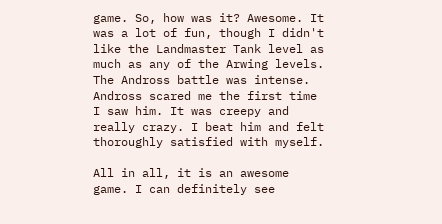game. So, how was it? Awesome. It was a lot of fun, though I didn't like the Landmaster Tank level as much as any of the Arwing levels. The Andross battle was intense. Andross scared me the first time I saw him. It was creepy and really crazy. I beat him and felt thoroughly satisfied with myself.

All in all, it is an awesome game. I can definitely see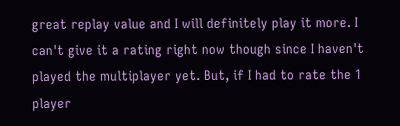great replay value and I will definitely play it more. I can't give it a rating right now though since I haven't played the multiplayer yet. But, if I had to rate the 1 player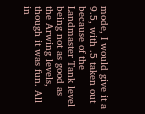mode, I would give it a 9.5, with .5 taken out because of the Landmaster Tank level being not as good as the Arwing levels, though it was fun. All in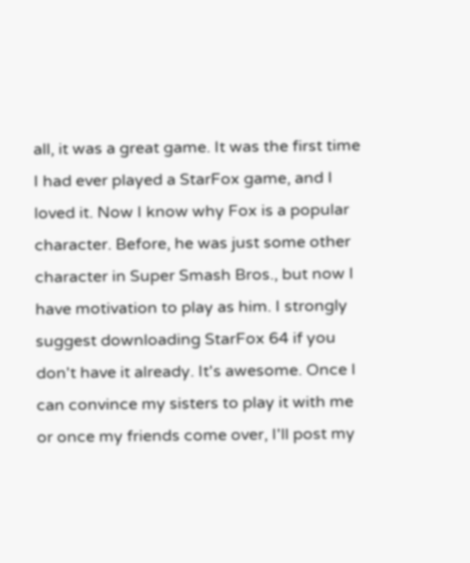all, it was a great game. It was the first time I had ever played a StarFox game, and I loved it. Now I know why Fox is a popular character. Before, he was just some other character in Super Smash Bros., but now I have motivation to play as him. I strongly suggest downloading StarFox 64 if you don't have it already. It's awesome. Once I can convince my sisters to play it with me or once my friends come over, I'll post my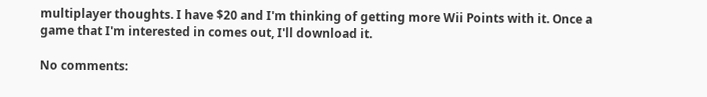multiplayer thoughts. I have $20 and I'm thinking of getting more Wii Points with it. Once a game that I'm interested in comes out, I'll download it.

No comments: